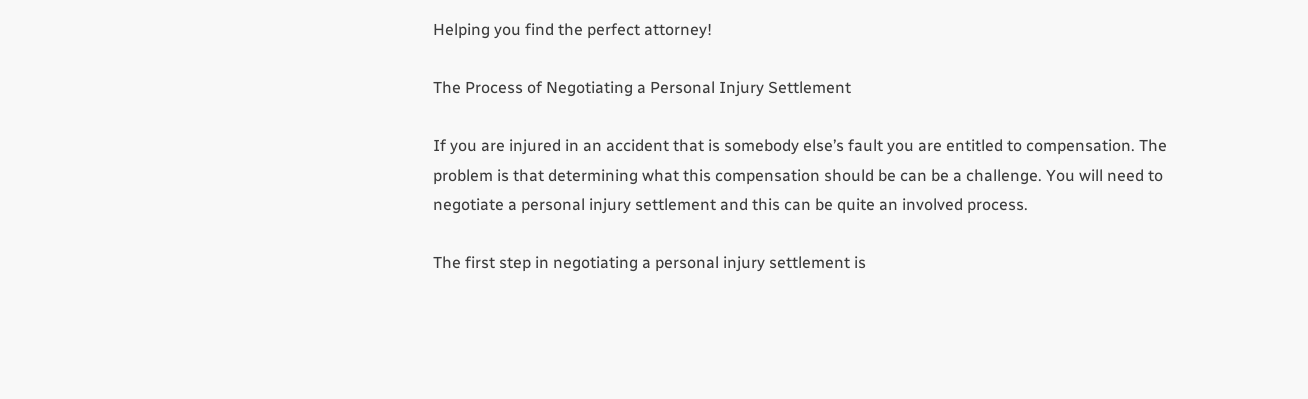Helping you find the perfect attorney!

The Process of Negotiating a Personal Injury Settlement

If you are injured in an accident that is somebody else’s fault you are entitled to compensation. The problem is that determining what this compensation should be can be a challenge. You will need to negotiate a personal injury settlement and this can be quite an involved process.

The first step in negotiating a personal injury settlement is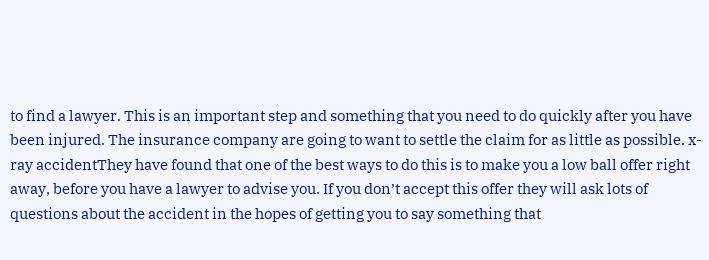to find a lawyer. This is an important step and something that you need to do quickly after you have been injured. The insurance company are going to want to settle the claim for as little as possible. x-ray accidentThey have found that one of the best ways to do this is to make you a low ball offer right away, before you have a lawyer to advise you. If you don’t accept this offer they will ask lots of questions about the accident in the hopes of getting you to say something that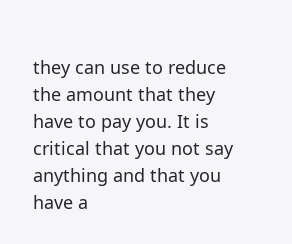they can use to reduce the amount that they have to pay you. It is critical that you not say anything and that you have a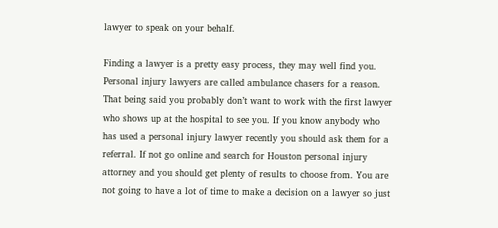lawyer to speak on your behalf.

Finding a lawyer is a pretty easy process, they may well find you. Personal injury lawyers are called ambulance chasers for a reason. That being said you probably don’t want to work with the first lawyer who shows up at the hospital to see you. If you know anybody who has used a personal injury lawyer recently you should ask them for a referral. If not go online and search for Houston personal injury attorney and you should get plenty of results to choose from. You are not going to have a lot of time to make a decision on a lawyer so just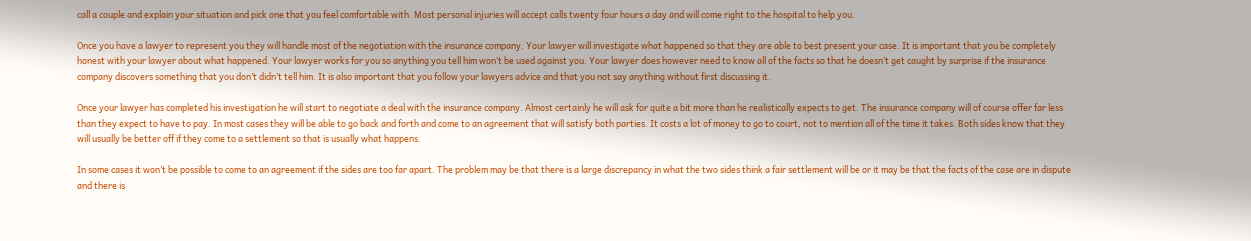call a couple and explain your situation and pick one that you feel comfortable with. Most personal injuries will accept calls twenty four hours a day and will come right to the hospital to help you.

Once you have a lawyer to represent you they will handle most of the negotiation with the insurance company. Your lawyer will investigate what happened so that they are able to best present your case. It is important that you be completely honest with your lawyer about what happened. Your lawyer works for you so anything you tell him won’t be used against you. Your lawyer does however need to know all of the facts so that he doesn’t get caught by surprise if the insurance company discovers something that you don’t didn’t tell him. It is also important that you follow your lawyers advice and that you not say anything without first discussing it.

Once your lawyer has completed his investigation he will start to negotiate a deal with the insurance company. Almost certainly he will ask for quite a bit more than he realistically expects to get. The insurance company will of course offer far less than they expect to have to pay. In most cases they will be able to go back and forth and come to an agreement that will satisfy both parties. It costs a lot of money to go to court, not to mention all of the time it takes. Both sides know that they will usually be better off if they come to a settlement so that is usually what happens.

In some cases it won’t be possible to come to an agreement if the sides are too far apart. The problem may be that there is a large discrepancy in what the two sides think a fair settlement will be or it may be that the facts of the case are in dispute and there is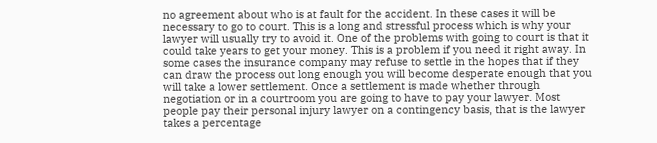no agreement about who is at fault for the accident. In these cases it will be necessary to go to court. This is a long and stressful process which is why your lawyer will usually try to avoid it. One of the problems with going to court is that it could take years to get your money. This is a problem if you need it right away. In some cases the insurance company may refuse to settle in the hopes that if they can draw the process out long enough you will become desperate enough that you will take a lower settlement. Once a settlement is made whether through negotiation or in a courtroom you are going to have to pay your lawyer. Most people pay their personal injury lawyer on a contingency basis, that is the lawyer takes a percentage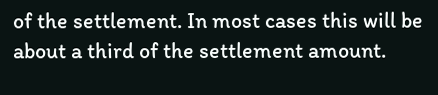of the settlement. In most cases this will be about a third of the settlement amount.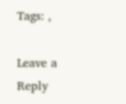Tags: ,

Leave a Reply